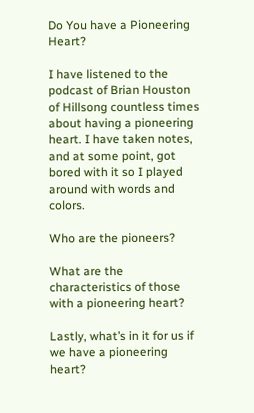Do You have a Pioneering Heart?

I have listened to the podcast of Brian Houston of Hillsong countless times about having a pioneering heart. I have taken notes, and at some point, got bored with it so I played around with words and colors.

Who are the pioneers?

What are the characteristics of those with a pioneering heart?

Lastly, what’s in it for us if we have a pioneering heart?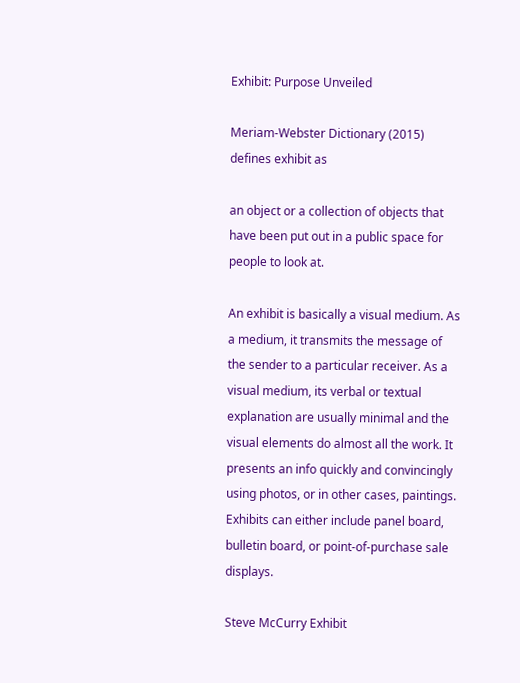Exhibit: Purpose Unveiled

Meriam-Webster Dictionary (2015) defines exhibit as

an object or a collection of objects that have been put out in a public space for people to look at.

An exhibit is basically a visual medium. As a medium, it transmits the message of the sender to a particular receiver. As a visual medium, its verbal or textual explanation are usually minimal and the visual elements do almost all the work. It presents an info quickly and convincingly using photos, or in other cases, paintings. Exhibits can either include panel board, bulletin board, or point-of-purchase sale displays.

Steve McCurry Exhibit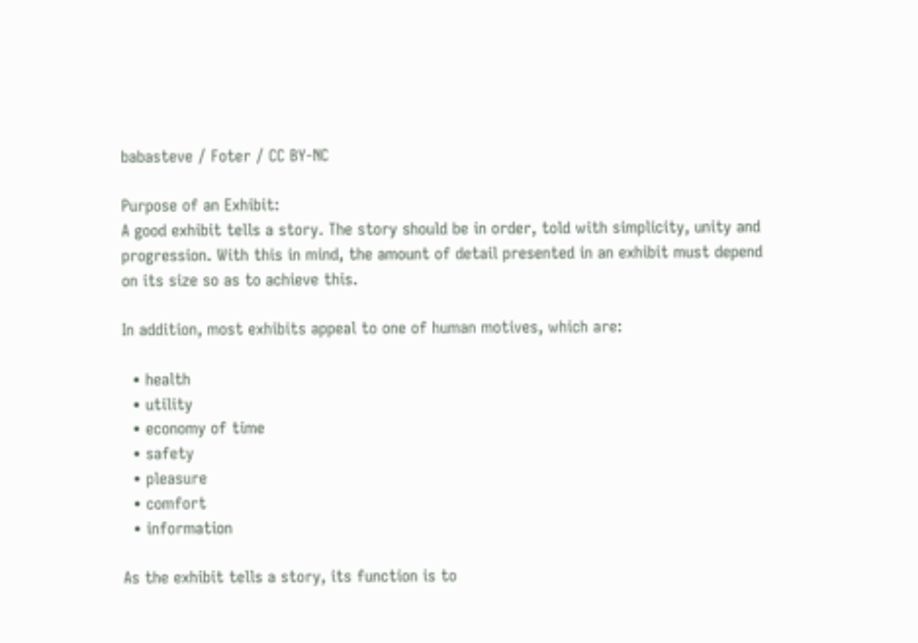babasteve / Foter / CC BY-NC

Purpose of an Exhibit:
A good exhibit tells a story. The story should be in order, told with simplicity, unity and progression. With this in mind, the amount of detail presented in an exhibit must depend on its size so as to achieve this.

In addition, most exhibits appeal to one of human motives, which are:

  • health
  • utility
  • economy of time
  • safety
  • pleasure
  • comfort
  • information

As the exhibit tells a story, its function is to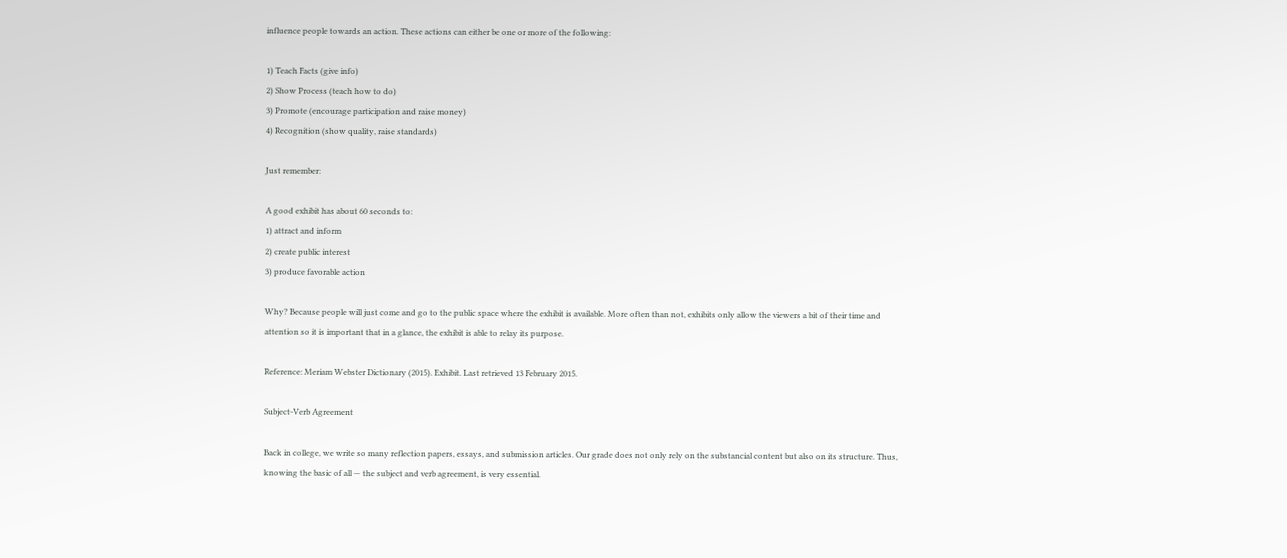influence people towards an action. These actions can either be one or more of the following:

1) Teach Facts (give info)
2) Show Process (teach how to do)
3) Promote (encourage participation and raise money)
4) Recognition (show quality, raise standards)

Just remember:

A good exhibit has about 60 seconds to:
1) attract and inform
2) create public interest
3) produce favorable action

Why? Because people will just come and go to the public space where the exhibit is available. More often than not, exhibits only allow the viewers a bit of their time and attention so it is important that in a glance, the exhibit is able to relay its purpose.

Reference: Meriam Webster Dictionary (2015). Exhibit. Last retrieved 13 February 2015.

Subject-Verb Agreement

Back in college, we write so many reflection papers, essays, and submission articles. Our grade does not only rely on the substancial content but also on its structure. Thus, knowing the basic of all — the subject and verb agreement, is very essential.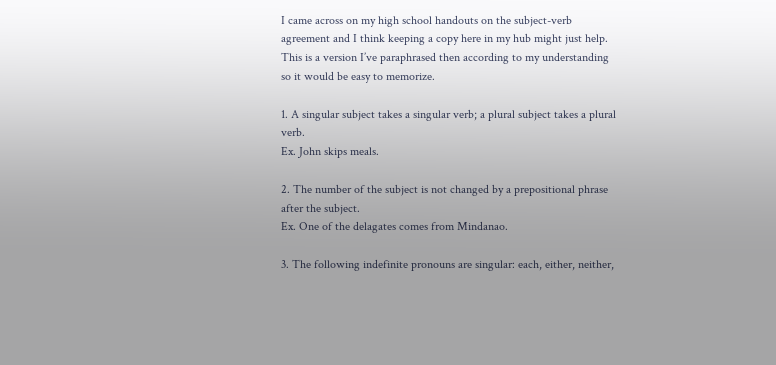I came across on my high school handouts on the subject-verb agreement and I think keeping a copy here in my hub might just help. This is a version I’ve paraphrased then according to my understanding so it would be easy to memorize.

1. A singular subject takes a singular verb; a plural subject takes a plural verb.
Ex. John skips meals.

2. The number of the subject is not changed by a prepositional phrase after the subject.
Ex. One of the delagates comes from Mindanao.

3. The following indefinite pronouns are singular: each, either, neither,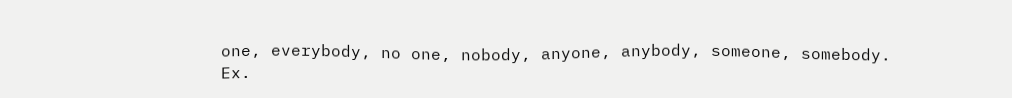one, everybody, no one, nobody, anyone, anybody, someone, somebody.
Ex.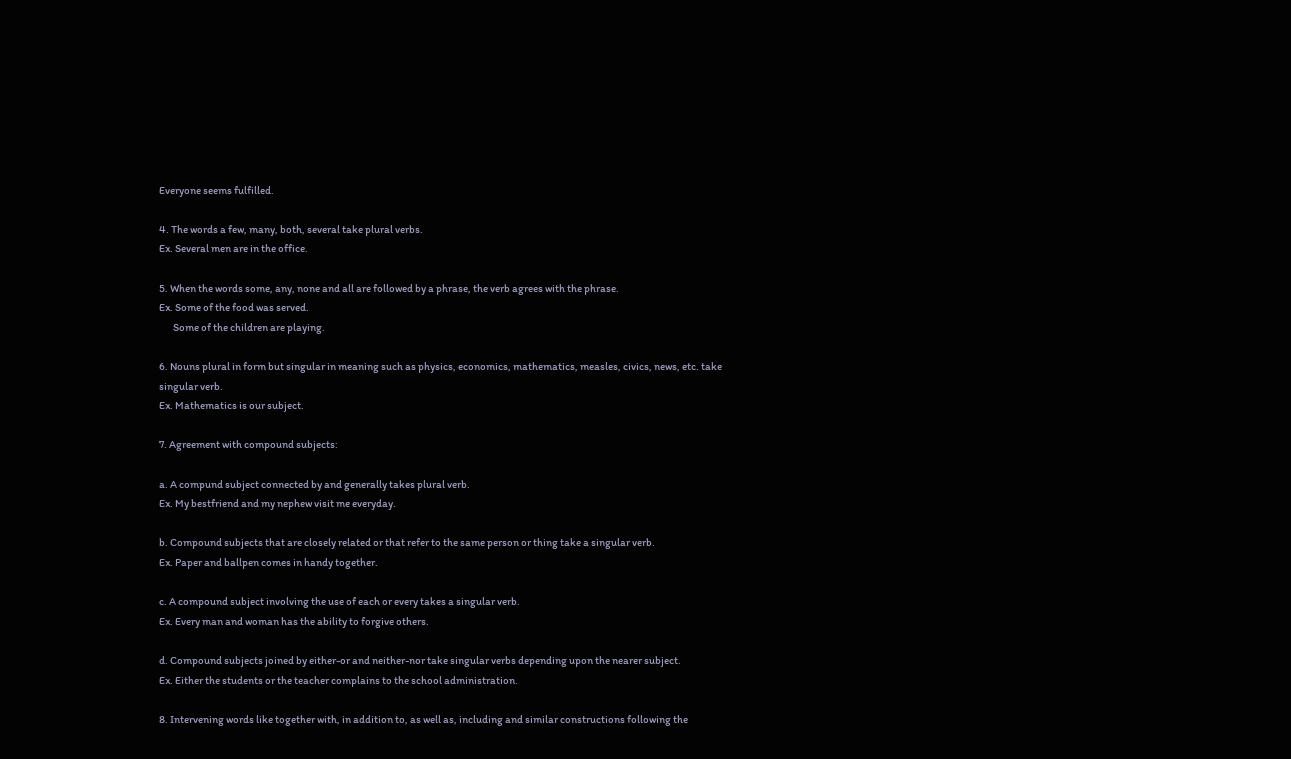Everyone seems fulfilled.

4. The words a few, many, both, several take plural verbs.
Ex. Several men are in the office.

5. When the words some, any, none and all are followed by a phrase, the verb agrees with the phrase.
Ex. Some of the food was served.
       Some of the children are playing.

6. Nouns plural in form but singular in meaning such as physics, economics, mathematics, measles, civics, news, etc. take singular verb.
Ex. Mathematics is our subject.

7. Agreement with compound subjects:

a. A compund subject connected by and generally takes plural verb.
Ex. My bestfriend and my nephew visit me everyday.

b. Compound subjects that are closely related or that refer to the same person or thing take a singular verb.
Ex. Paper and ballpen comes in handy together.

c. A compound subject involving the use of each or every takes a singular verb.
Ex. Every man and woman has the ability to forgive others.

d. Compound subjects joined by either-or and neither-nor take singular verbs depending upon the nearer subject.
Ex. Either the students or the teacher complains to the school administration.

8. Intervening words like together with, in addition to, as well as, including and similar constructions following the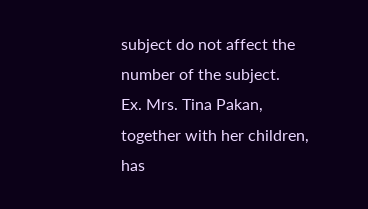subject do not affect the number of the subject.
Ex. Mrs. Tina Pakan, together with her children, has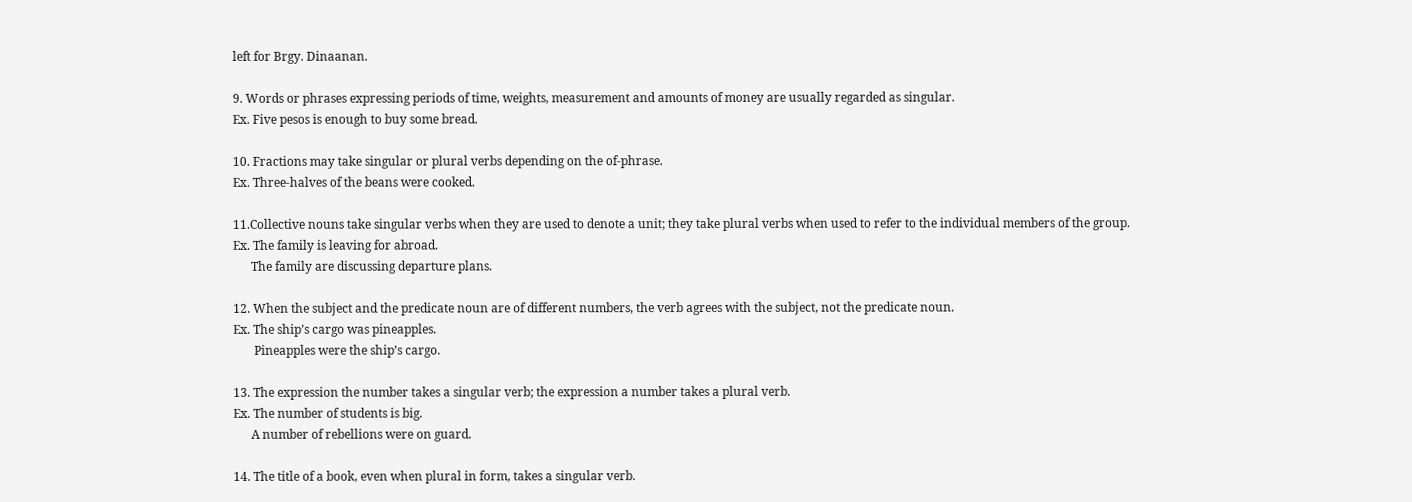left for Brgy. Dinaanan.

9. Words or phrases expressing periods of time, weights, measurement and amounts of money are usually regarded as singular.
Ex. Five pesos is enough to buy some bread.

10. Fractions may take singular or plural verbs depending on the of-phrase.
Ex. Three-halves of the beans were cooked.

11.Collective nouns take singular verbs when they are used to denote a unit; they take plural verbs when used to refer to the individual members of the group.
Ex. The family is leaving for abroad.
      The family are discussing departure plans.

12. When the subject and the predicate noun are of different numbers, the verb agrees with the subject, not the predicate noun.
Ex. The ship’s cargo was pineapples.
       Pineapples were the ship’s cargo.

13. The expression the number takes a singular verb; the expression a number takes a plural verb.
Ex. The number of students is big.
      A number of rebellions were on guard.

14. The title of a book, even when plural in form, takes a singular verb.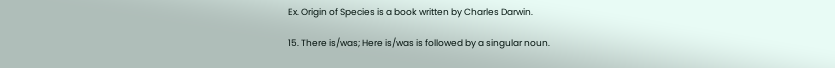Ex. Origin of Species is a book written by Charles Darwin.

15. There is/was; Here is/was is followed by a singular noun.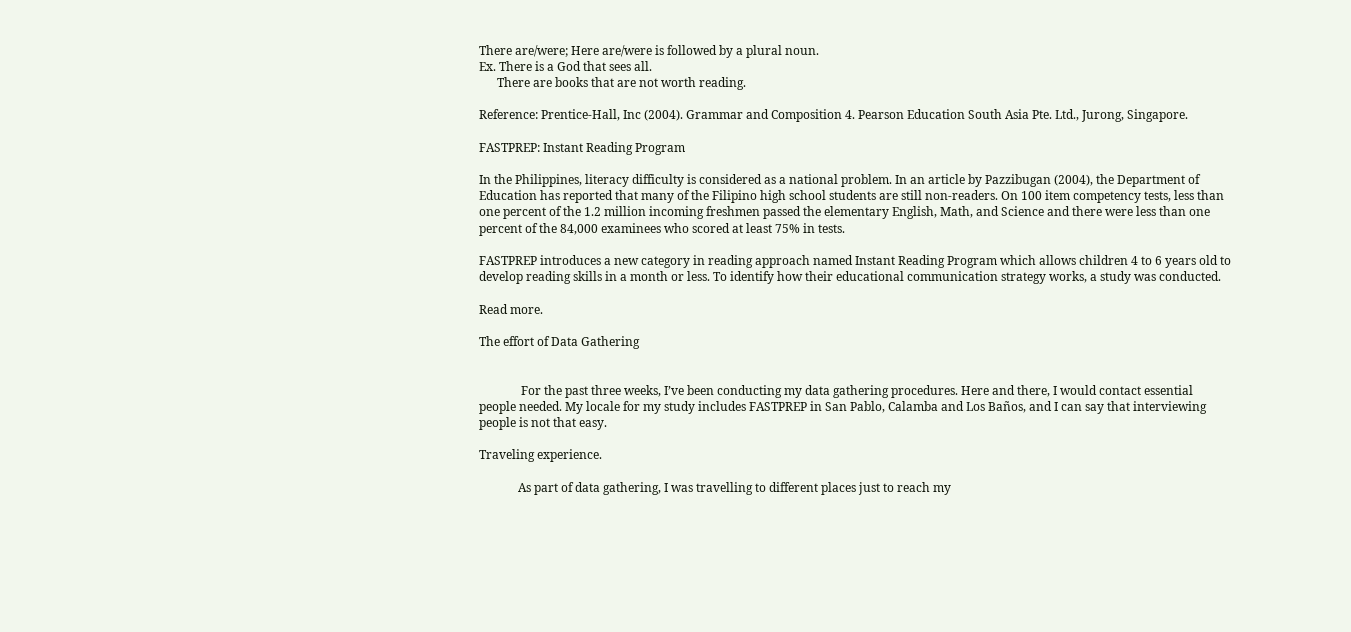There are/were; Here are/were is followed by a plural noun.
Ex. There is a God that sees all.
      There are books that are not worth reading.

Reference: Prentice-Hall, Inc (2004). Grammar and Composition 4. Pearson Education South Asia Pte. Ltd., Jurong, Singapore.

FASTPREP: Instant Reading Program

In the Philippines, literacy difficulty is considered as a national problem. In an article by Pazzibugan (2004), the Department of Education has reported that many of the Filipino high school students are still non-readers. On 100 item competency tests, less than one percent of the 1.2 million incoming freshmen passed the elementary English, Math, and Science and there were less than one percent of the 84,000 examinees who scored at least 75% in tests.

FASTPREP introduces a new category in reading approach named Instant Reading Program which allows children 4 to 6 years old to develop reading skills in a month or less. To identify how their educational communication strategy works, a study was conducted.

Read more.

The effort of Data Gathering


              For the past three weeks, I’ve been conducting my data gathering procedures. Here and there, I would contact essential people needed. My locale for my study includes FASTPREP in San Pablo, Calamba and Los Baños, and I can say that interviewing people is not that easy.

Traveling experience.

             As part of data gathering, I was travelling to different places just to reach my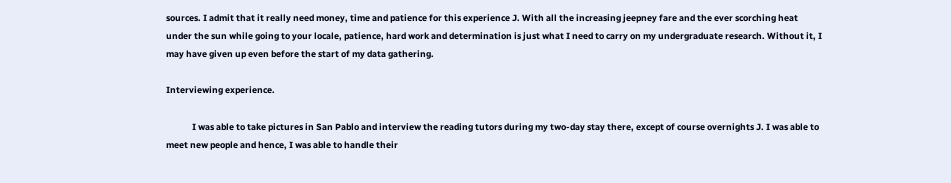sources. I admit that it really need money, time and patience for this experience J. With all the increasing jeepney fare and the ever scorching heat under the sun while going to your locale, patience, hard work and determination is just what I need to carry on my undergraduate research. Without it, I may have given up even before the start of my data gathering.

Interviewing experience.

             I was able to take pictures in San Pablo and interview the reading tutors during my two-day stay there, except of course overnights J. I was able to meet new people and hence, I was able to handle their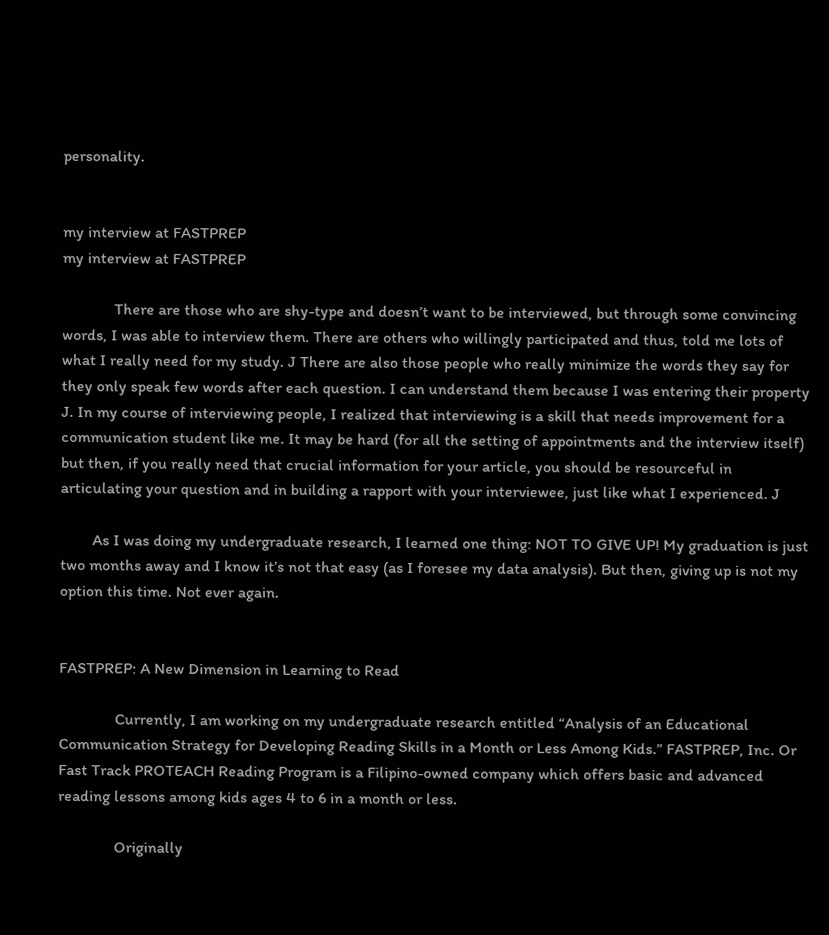personality.


my interview at FASTPREP
my interview at FASTPREP

             There are those who are shy-type and doesn’t want to be interviewed, but through some convincing words, I was able to interview them. There are others who willingly participated and thus, told me lots of what I really need for my study. J There are also those people who really minimize the words they say for they only speak few words after each question. I can understand them because I was entering their property J. In my course of interviewing people, I realized that interviewing is a skill that needs improvement for a communication student like me. It may be hard (for all the setting of appointments and the interview itself) but then, if you really need that crucial information for your article, you should be resourceful in articulating your question and in building a rapport with your interviewee, just like what I experienced. J

        As I was doing my undergraduate research, I learned one thing: NOT TO GIVE UP! My graduation is just two months away and I know it’s not that easy (as I foresee my data analysis). But then, giving up is not my option this time. Not ever again.


FASTPREP: A New Dimension in Learning to Read

              Currently, I am working on my undergraduate research entitled “Analysis of an Educational Communication Strategy for Developing Reading Skills in a Month or Less Among Kids.” FASTPREP, Inc. Or Fast Track PROTEACH Reading Program is a Filipino-owned company which offers basic and advanced reading lessons among kids ages 4 to 6 in a month or less.

              Originally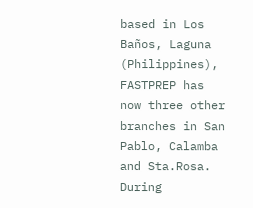based in Los Baños, Laguna (Philippines), FASTPREP has now three other branches in San Pablo, Calamba and Sta.Rosa. During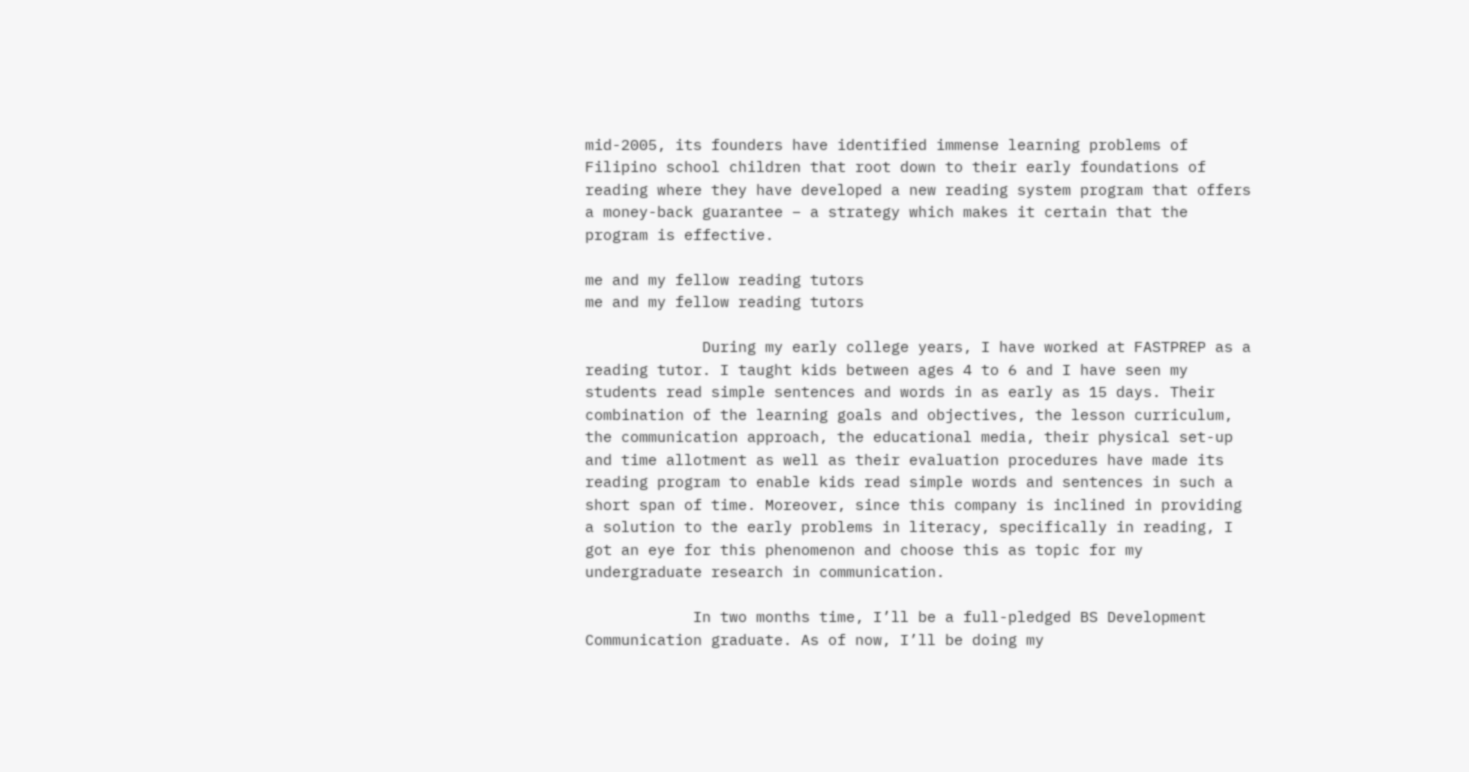mid-2005, its founders have identified immense learning problems of Filipino school children that root down to their early foundations of reading where they have developed a new reading system program that offers a money-back guarantee – a strategy which makes it certain that the program is effective.

me and my fellow reading tutors
me and my fellow reading tutors

             During my early college years, I have worked at FASTPREP as a reading tutor. I taught kids between ages 4 to 6 and I have seen my students read simple sentences and words in as early as 15 days. Their combination of the learning goals and objectives, the lesson curriculum, the communication approach, the educational media, their physical set-up and time allotment as well as their evaluation procedures have made its reading program to enable kids read simple words and sentences in such a short span of time. Moreover, since this company is inclined in providing a solution to the early problems in literacy, specifically in reading, I got an eye for this phenomenon and choose this as topic for my undergraduate research in communication.

            In two months time, I’ll be a full-pledged BS Development Communication graduate. As of now, I’ll be doing my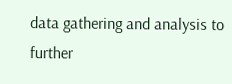data gathering and analysis to further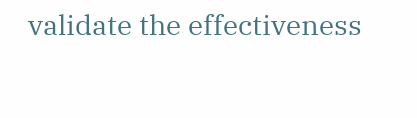validate the effectiveness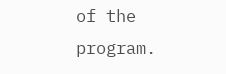of the program.